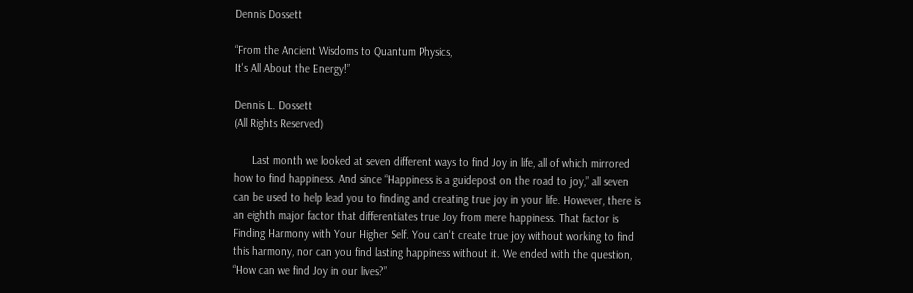Dennis Dossett

“From the Ancient Wisdoms to Quantum Physics,
It's All About the Energy!”

Dennis L. Dossett
(All Rights Reserved)

      Last month we looked at seven different ways to find Joy in life, all of which mirrored how to find happiness. And since “Happiness is a guidepost on the road to joy,” all seven can be used to help lead you to finding and creating true joy in your life. However, there is an eighth major factor that differentiates true Joy from mere happiness. That factor is Finding Harmony with Your Higher Self. You can't create true joy without working to find this harmony, nor can you find lasting happiness without it. We ended with the question, “How can we find Joy in our lives?”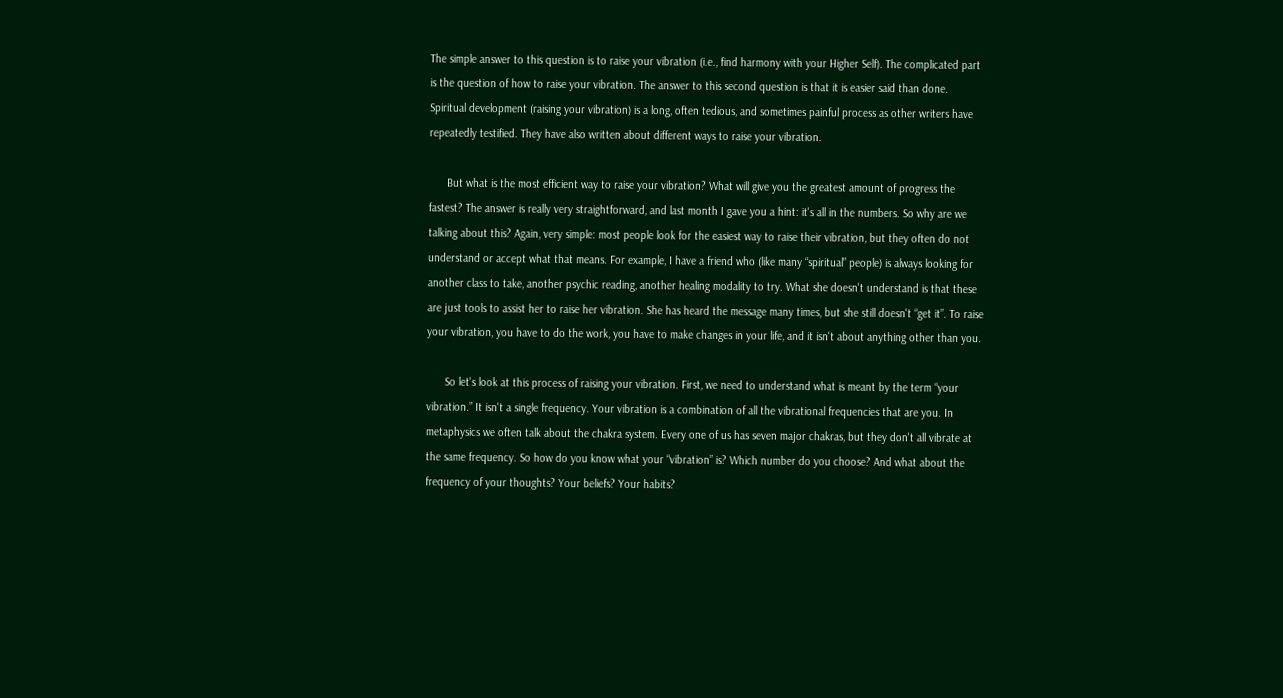The simple answer to this question is to raise your vibration (i.e., find harmony with your Higher Self). The complicated part is the question of how to raise your vibration. The answer to this second question is that it is easier said than done. Spiritual development (raising your vibration) is a long, often tedious, and sometimes painful process as other writers have repeatedly testified. They have also written about different ways to raise your vibration.

      But what is the most efficient way to raise your vibration? What will give you the greatest amount of progress the fastest? The answer is really very straightforward, and last month I gave you a hint: it's all in the numbers. So why are we talking about this? Again, very simple: most people look for the easiest way to raise their vibration, but they often do not understand or accept what that means. For example, I have a friend who (like many “spiritual” people) is always looking for another class to take, another psychic reading, another healing modality to try. What she doesn't understand is that these are just tools to assist her to raise her vibration. She has heard the message many times, but she still doesn't “get it”. To raise your vibration, you have to do the work, you have to make changes in your life, and it isn't about anything other than you.

      So let's look at this process of raising your vibration. First, we need to understand what is meant by the term “your vibration.” It isn't a single frequency. Your vibration is a combination of all the vibrational frequencies that are you. In metaphysics we often talk about the chakra system. Every one of us has seven major chakras, but they don't all vibrate at the same frequency. So how do you know what your “vibration” is? Which number do you choose? And what about the frequency of your thoughts? Your beliefs? Your habits?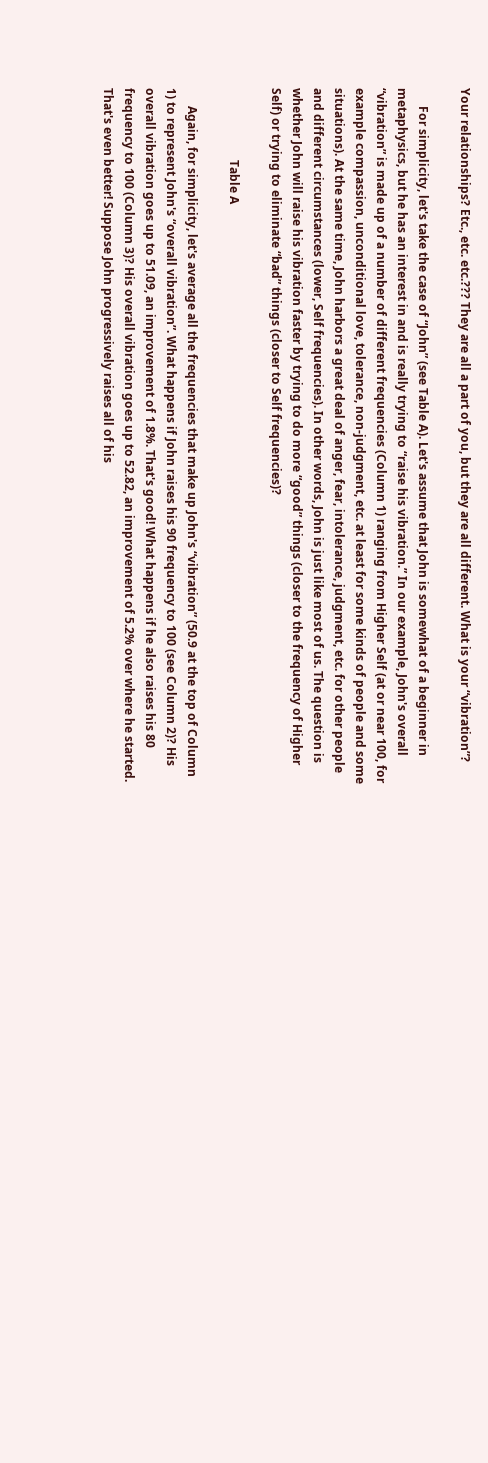Your relationships? Etc., etc. etc.??? They are all a part of you, but they are all different. What is your “vibration”?

      For simplicity, let's take the case of “John” (see Table A). Let's assume that John is somewhat of a beginner in metaphysics, but he has an interest in and is really trying to “raise his vibration.” In our example, John's overall “vibration” is made up of a number of different frequencies (Column 1) ranging from Higher Self (at or near 100, for example compassion, unconditional love, tolerance, non-judgment, etc. at least for some kinds of people and some situations). At the same time, John harbors a great deal of anger, fear, intolerance, judgment, etc. for other people and different circumstances (lower, Self frequencies). In other words, John is just like most of us. The question is whether John will raise his vibration faster by trying to do more “good” things (closer to the frequency of Higher Self) or trying to eliminate “bad” things (closer to Self frequencies)?

                        Table A

      Again, for simplicity, let's average all the frequencies that make up John's “vibration” (50.9 at the top of Column 1) to represent John's “overall vibration”. What happens if John raises his 90 frequency to 100 (see Column 2)? His overall vibration goes up to 51.09, an improvement of 1.8%. That's good! What happens if he also raises his 80 frequency to 100 (Column 3)? His overall vibration goes up to 52.82, an improvement of 5.2% over where he started. That's even better! Suppose John progressively raises all of his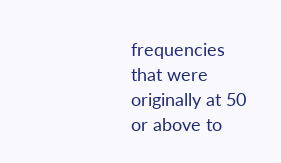frequencies that were originally at 50 or above to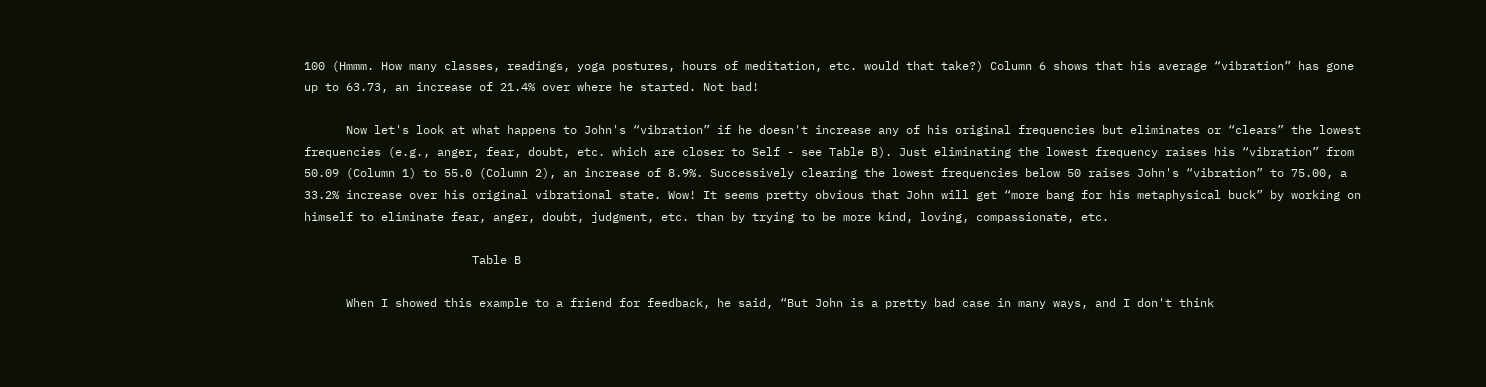100 (Hmmm. How many classes, readings, yoga postures, hours of meditation, etc. would that take?) Column 6 shows that his average “vibration” has gone up to 63.73, an increase of 21.4% over where he started. Not bad!

      Now let's look at what happens to John's “vibration” if he doesn't increase any of his original frequencies but eliminates or “clears” the lowest frequencies (e.g., anger, fear, doubt, etc. which are closer to Self - see Table B). Just eliminating the lowest frequency raises his “vibration” from 50.09 (Column 1) to 55.0 (Column 2), an increase of 8.9%. Successively clearing the lowest frequencies below 50 raises John's “vibration” to 75.00, a 33.2% increase over his original vibrational state. Wow! It seems pretty obvious that John will get “more bang for his metaphysical buck” by working on himself to eliminate fear, anger, doubt, judgment, etc. than by trying to be more kind, loving, compassionate, etc.

                        Table B

      When I showed this example to a friend for feedback, he said, “But John is a pretty bad case in many ways, and I don't think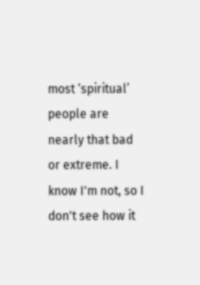most ‘spiritual’ people are nearly that bad or extreme. I know I'm not, so I don't see how it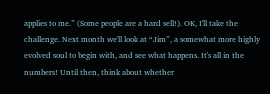applies to me.” (Some people are a hard sell!). OK, I'll take the challenge. Next month we'll look at “Jim”, a somewhat more highly evolved soul to begin with, and see what happens. It's all in the numbers! Until then, think about whether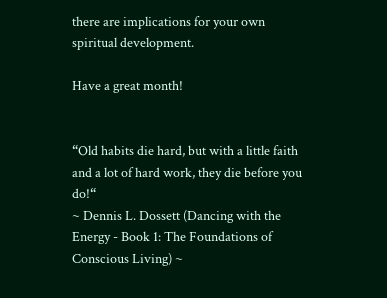there are implications for your own spiritual development.

Have a great month!


“Old habits die hard, but with a little faith and a lot of hard work, they die before you do!“
~ Dennis L. Dossett (Dancing with the Energy - Book 1: The Foundations of Conscious Living) ~